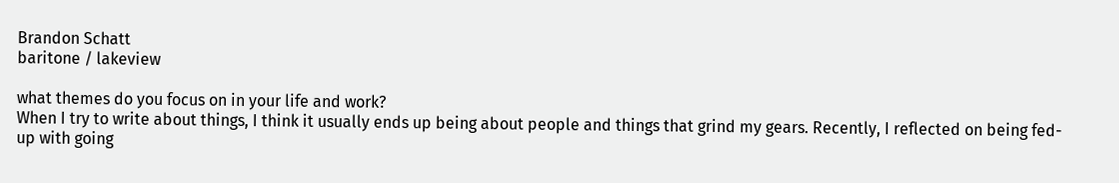Brandon Schatt
baritone / lakeview

what themes do you focus on in your life and work?
When I try to write about things, I think it usually ends up being about people and things that grind my gears. Recently, I reflected on being fed-up with going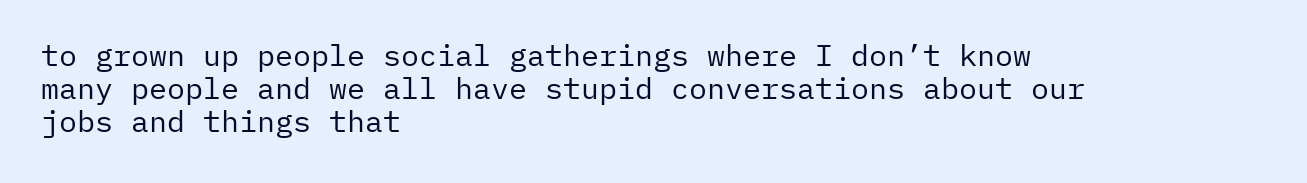to grown up people social gatherings where I don’t know many people and we all have stupid conversations about our jobs and things that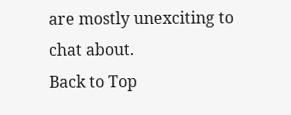are mostly unexciting to chat about.
Back to Top